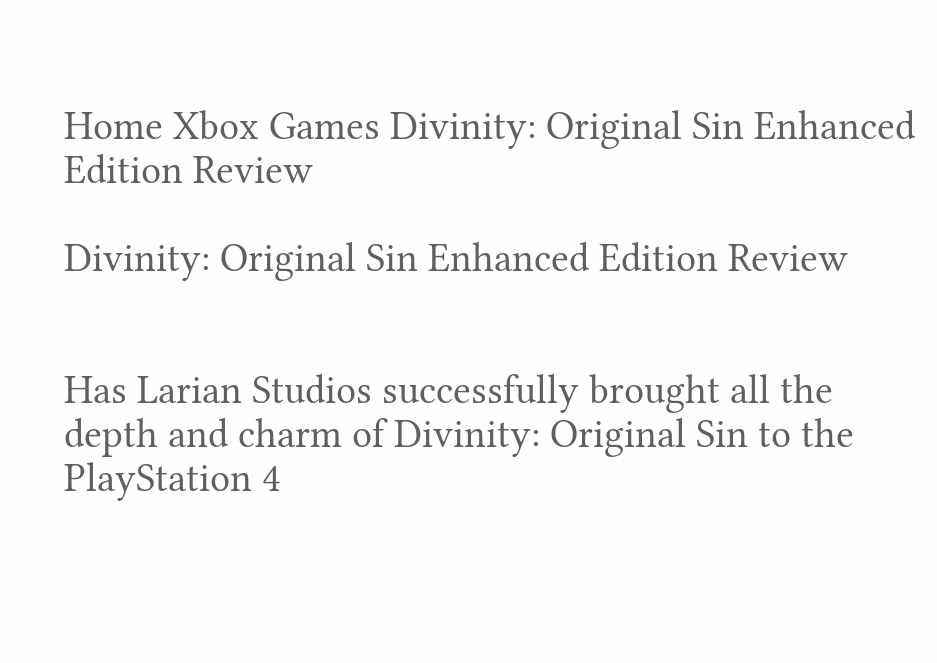Home Xbox Games Divinity: Original Sin Enhanced Edition Review

Divinity: Original Sin Enhanced Edition Review


Has Larian Studios successfully brought all the depth and charm of Divinity: Original Sin to the PlayStation 4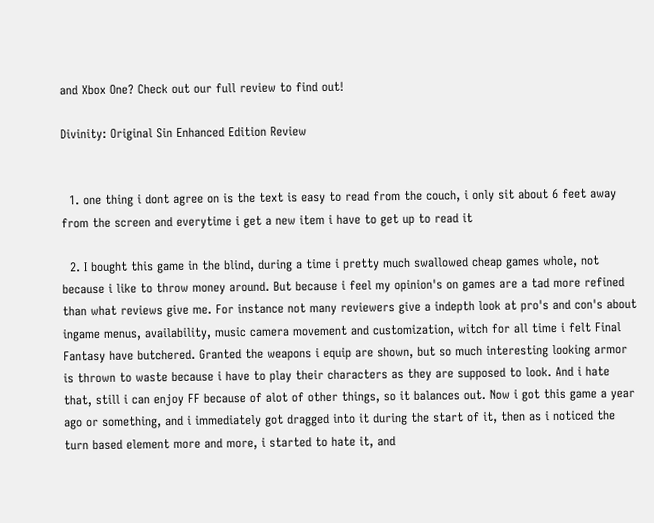and Xbox One? Check out our full review to find out!

Divinity: Original Sin Enhanced Edition Review


  1. one thing i dont agree on is the text is easy to read from the couch, i only sit about 6 feet away from the screen and everytime i get a new item i have to get up to read it

  2. I bought this game in the blind, during a time i pretty much swallowed cheap games whole, not because i like to throw money around. But because i feel my opinion's on games are a tad more refined than what reviews give me. For instance not many reviewers give a indepth look at pro's and con's about ingame menus, availability, music camera movement and customization, witch for all time i felt Final Fantasy have butchered. Granted the weapons i equip are shown, but so much interesting looking armor is thrown to waste because i have to play their characters as they are supposed to look. And i hate that, still i can enjoy FF because of alot of other things, so it balances out. Now i got this game a year ago or something, and i immediately got dragged into it during the start of it, then as i noticed the turn based element more and more, i started to hate it, and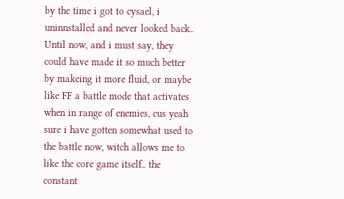by the time i got to cysael, i uninnstalled and never looked back.. Until now, and i must say, they could have made it so much better by makeing it more fluid, or maybe like FF a battle mode that activates when in range of enemies, cus yeah sure i have gotten somewhat used to the battle now, witch allows me to like the core game itself.. the constant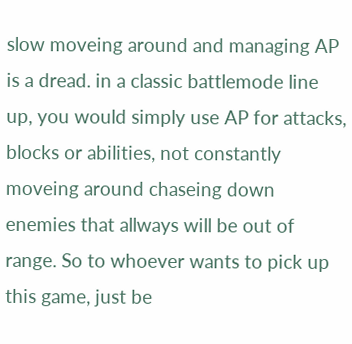slow moveing around and managing AP is a dread. in a classic battlemode line up, you would simply use AP for attacks, blocks or abilities, not constantly moveing around chaseing down enemies that allways will be out of range. So to whoever wants to pick up this game, just be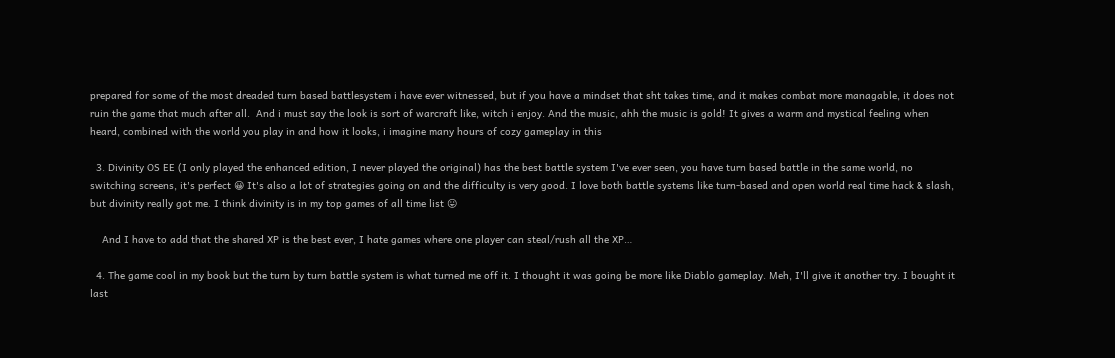prepared for some of the most dreaded turn based battlesystem i have ever witnessed, but if you have a mindset that sht takes time, and it makes combat more managable, it does not ruin the game that much after all.  And i must say the look is sort of warcraft like, witch i enjoy. And the music, ahh the music is gold! It gives a warm and mystical feeling when heard, combined with the world you play in and how it looks, i imagine many hours of cozy gameplay in this

  3. Divinity OS EE (I only played the enhanced edition, I never played the original) has the best battle system I've ever seen, you have turn based battle in the same world, no switching screens, it's perfect 😀 It's also a lot of strategies going on and the difficulty is very good. I love both battle systems like turn-based and open world real time hack & slash, but divinity really got me. I think divinity is in my top games of all time list 😛

    And I have to add that the shared XP is the best ever, I hate games where one player can steal/rush all the XP…

  4. The game cool in my book but the turn by turn battle system is what turned me off it. I thought it was going be more like Diablo gameplay. Meh, I'll give it another try. I bought it last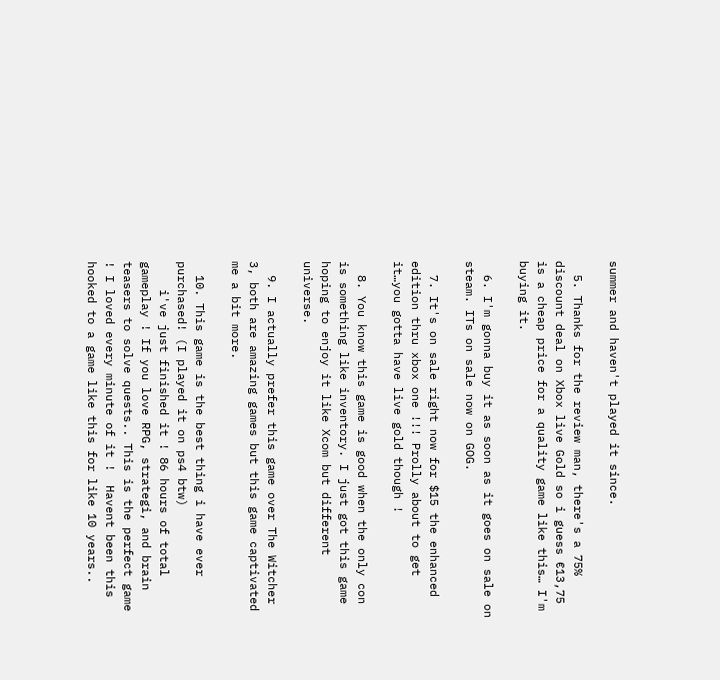summer and haven't played it since.

  5. Thanks for the review man, there's a 75% discount deal on Xbox live Gold so i guess €13,75 is a cheap price for a quality game like this… I'm buying it.

  6. I'm gonna buy it as soon as it goes on sale on steam. ITs on sale now on GOG.

  7. It's on sale right now for $15 the enhanced edition thru xbox one !!! Prolly about to get it…you gotta have live gold though !

  8. You know this game is good when the only con is something like inventory. I just got this game hoping to enjoy it like Xcom but different universe.

  9. I actually prefer this game over The Witcher 3, both are amazing games but this game captivated me a bit more.

  10. This game is the best thing i have ever purchased! (I played it on ps4 btw)
    i've just finished it ! 86 hours of total gameplay ! If you love RPG, strategi, and brain teasers to solve quests.. This is the perfect game ! I loved every minute of it !  Havent been this hooked to a game like this for like 10 years..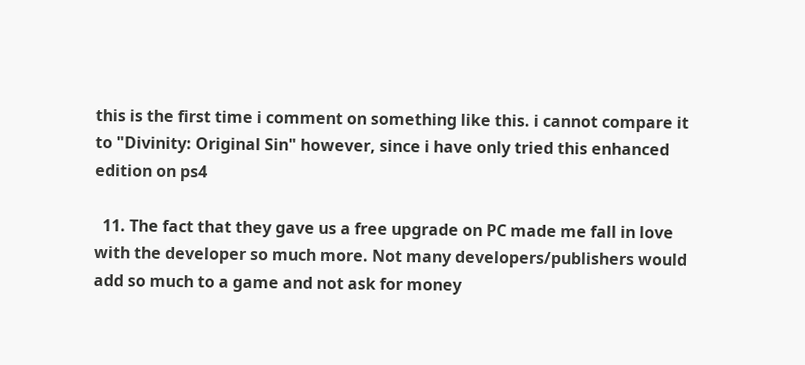this is the first time i comment on something like this. i cannot compare it to "Divinity: Original Sin" however, since i have only tried this enhanced edition on ps4

  11. The fact that they gave us a free upgrade on PC made me fall in love with the developer so much more. Not many developers/publishers would add so much to a game and not ask for money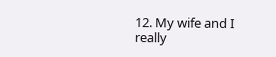12. My wife and I really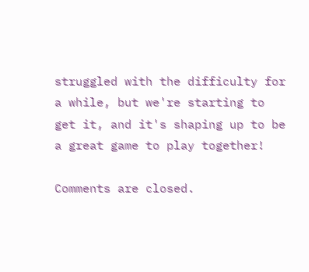struggled with the difficulty for a while, but we're starting to get it, and it's shaping up to be a great game to play together!

Comments are closed.